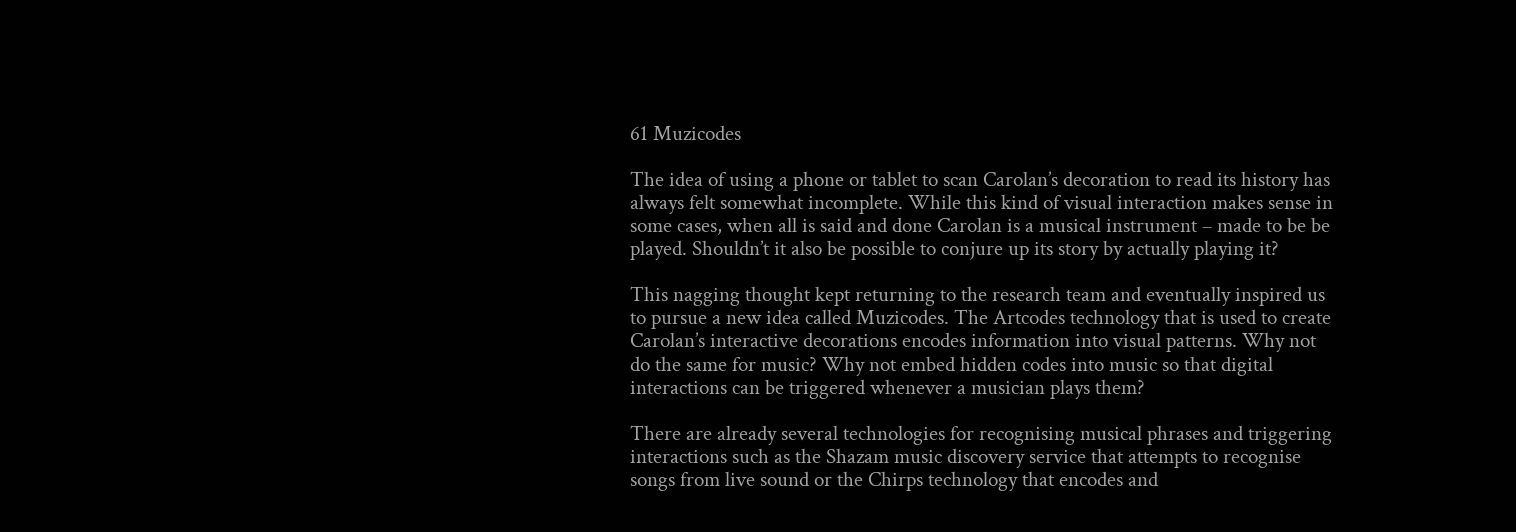61 Muzicodes

The idea of using a phone or tablet to scan Carolan’s decoration to read its history has always felt somewhat incomplete. While this kind of visual interaction makes sense in some cases, when all is said and done Carolan is a musical instrument – made to be be played. Shouldn’t it also be possible to conjure up its story by actually playing it?

This nagging thought kept returning to the research team and eventually inspired us to pursue a new idea called Muzicodes. The Artcodes technology that is used to create Carolan’s interactive decorations encodes information into visual patterns. Why not do the same for music? Why not embed hidden codes into music so that digital interactions can be triggered whenever a musician plays them?

There are already several technologies for recognising musical phrases and triggering interactions such as the Shazam music discovery service that attempts to recognise songs from live sound or the Chirps technology that encodes and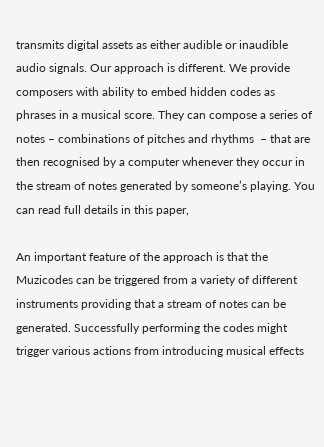transmits digital assets as either audible or inaudible audio signals. Our approach is different. We provide composers with ability to embed hidden codes as phrases in a musical score. They can compose a series of notes – combinations of pitches and rhythms  – that are then recognised by a computer whenever they occur in the stream of notes generated by someone’s playing. You can read full details in this paper,

An important feature of the approach is that the Muzicodes can be triggered from a variety of different instruments providing that a stream of notes can be generated. Successfully performing the codes might trigger various actions from introducing musical effects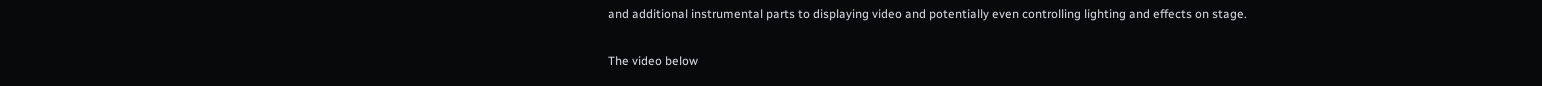and additional instrumental parts to displaying video and potentially even controlling lighting and effects on stage.

The video below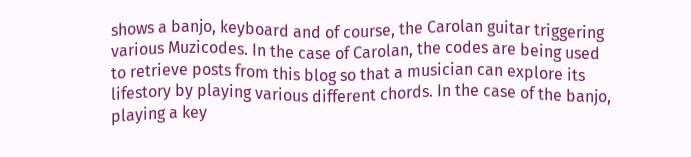shows a banjo, keyboard and of course, the Carolan guitar triggering various Muzicodes. In the case of Carolan, the codes are being used to retrieve posts from this blog so that a musician can explore its lifestory by playing various different chords. In the case of the banjo, playing a key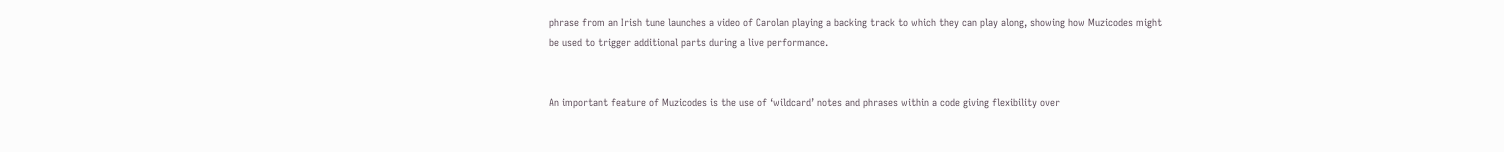phrase from an Irish tune launches a video of Carolan playing a backing track to which they can play along, showing how Muzicodes might be used to trigger additional parts during a live performance.


An important feature of Muzicodes is the use of ‘wildcard’ notes and phrases within a code giving flexibility over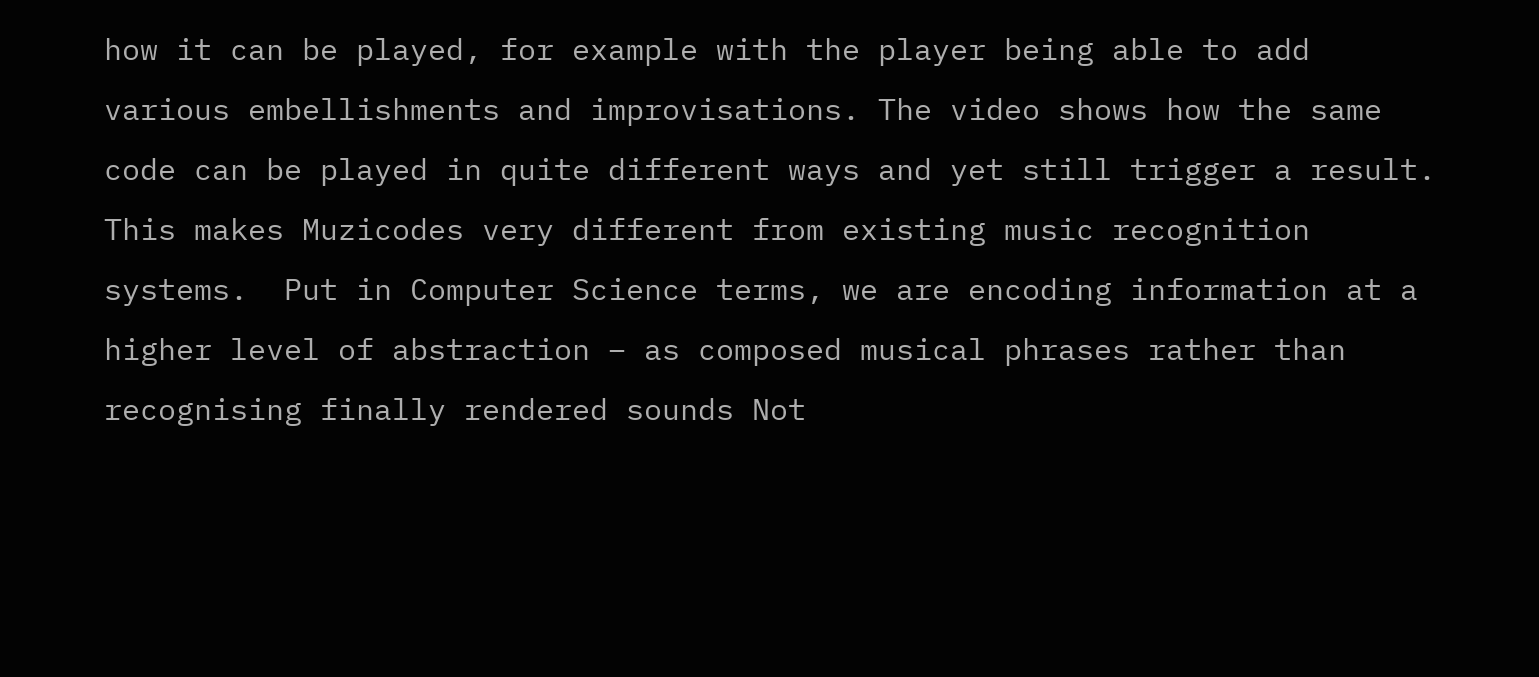how it can be played, for example with the player being able to add various embellishments and improvisations. The video shows how the same code can be played in quite different ways and yet still trigger a result. This makes Muzicodes very different from existing music recognition systems.  Put in Computer Science terms, we are encoding information at a higher level of abstraction – as composed musical phrases rather than recognising finally rendered sounds Not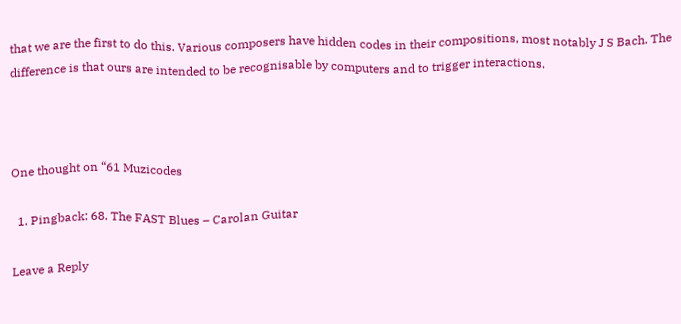that we are the first to do this. Various composers have hidden codes in their compositions, most notably J S Bach. The difference is that ours are intended to be recognisable by computers and to trigger interactions.



One thought on “61 Muzicodes

  1. Pingback: 68. The FAST Blues – Carolan Guitar

Leave a Reply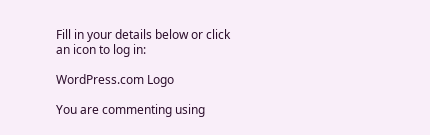Fill in your details below or click an icon to log in:

WordPress.com Logo

You are commenting using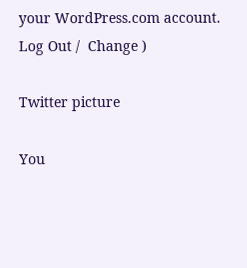your WordPress.com account. Log Out /  Change )

Twitter picture

You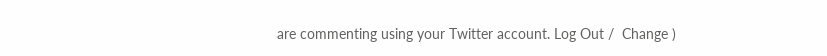are commenting using your Twitter account. Log Out /  Change )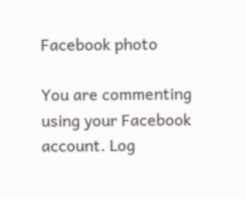Facebook photo

You are commenting using your Facebook account. Log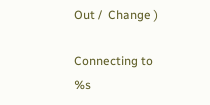Out /  Change )

Connecting to %s